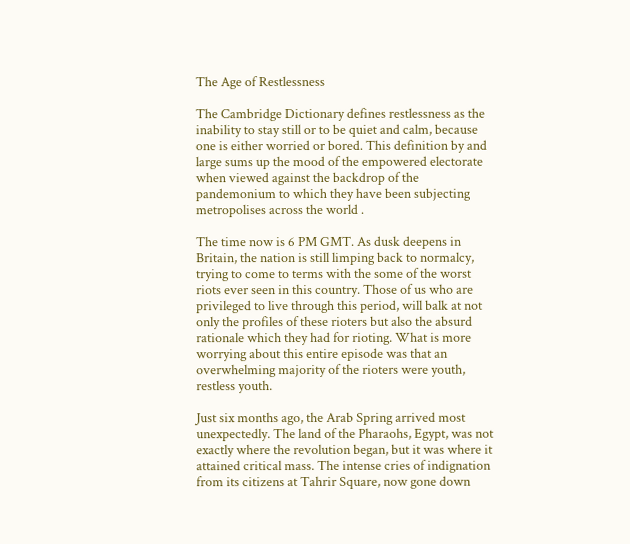The Age of Restlessness

The Cambridge Dictionary defines restlessness as the inability to stay still or to be quiet and calm, because one is either worried or bored. This definition by and large sums up the mood of the empowered electorate when viewed against the backdrop of the pandemonium to which they have been subjecting  metropolises across the world .

The time now is 6 PM GMT. As dusk deepens in Britain, the nation is still limping back to normalcy, trying to come to terms with the some of the worst riots ever seen in this country. Those of us who are privileged to live through this period, will balk at not only the profiles of these rioters but also the absurd rationale which they had for rioting. What is more worrying about this entire episode was that an overwhelming majority of the rioters were youth, restless youth.

Just six months ago, the Arab Spring arrived most unexpectedly. The land of the Pharaohs, Egypt, was not exactly where the revolution began, but it was where it attained critical mass. The intense cries of indignation from its citizens at Tahrir Square, now gone down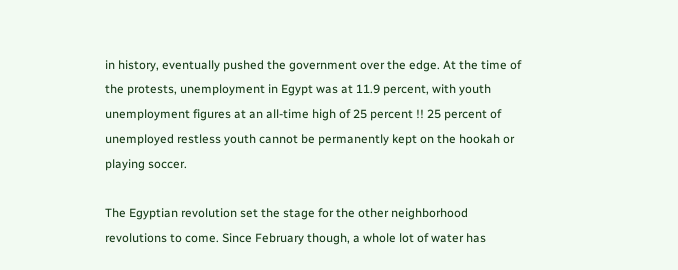in history, eventually pushed the government over the edge. At the time of the protests, unemployment in Egypt was at 11.9 percent, with youth unemployment figures at an all-time high of 25 percent !! 25 percent of unemployed restless youth cannot be permanently kept on the hookah or playing soccer.

The Egyptian revolution set the stage for the other neighborhood revolutions to come. Since February though, a whole lot of water has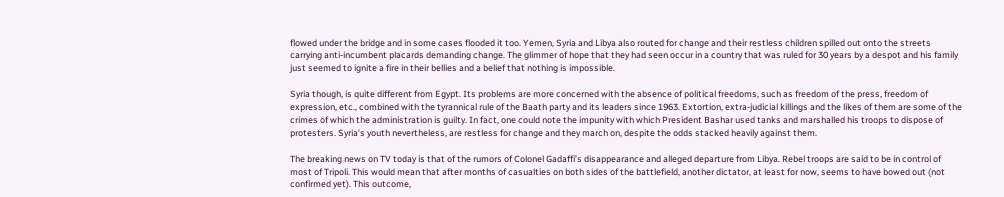flowed under the bridge and in some cases flooded it too. Yemen, Syria and Libya also routed for change and their restless children spilled out onto the streets carrying anti-incumbent placards demanding change. The glimmer of hope that they had seen occur in a country that was ruled for 30 years by a despot and his family just seemed to ignite a fire in their bellies and a belief that nothing is impossible.

Syria though, is quite different from Egypt. Its problems are more concerned with the absence of political freedoms, such as freedom of the press, freedom of expression, etc., combined with the tyrannical rule of the Baath party and its leaders since 1963. Extortion, extra-judicial killings and the likes of them are some of the crimes of which the administration is guilty. In fact, one could note the impunity with which President Bashar used tanks and marshalled his troops to dispose of protesters. Syria’s youth nevertheless, are restless for change and they march on, despite the odds stacked heavily against them.

The breaking news on TV today is that of the rumors of Colonel Gadaffi’s disappearance and alleged departure from Libya. Rebel troops are said to be in control of most of Tripoli. This would mean that after months of casualties on both sides of the battlefield, another dictator, at least for now, seems to have bowed out (not confirmed yet). This outcome,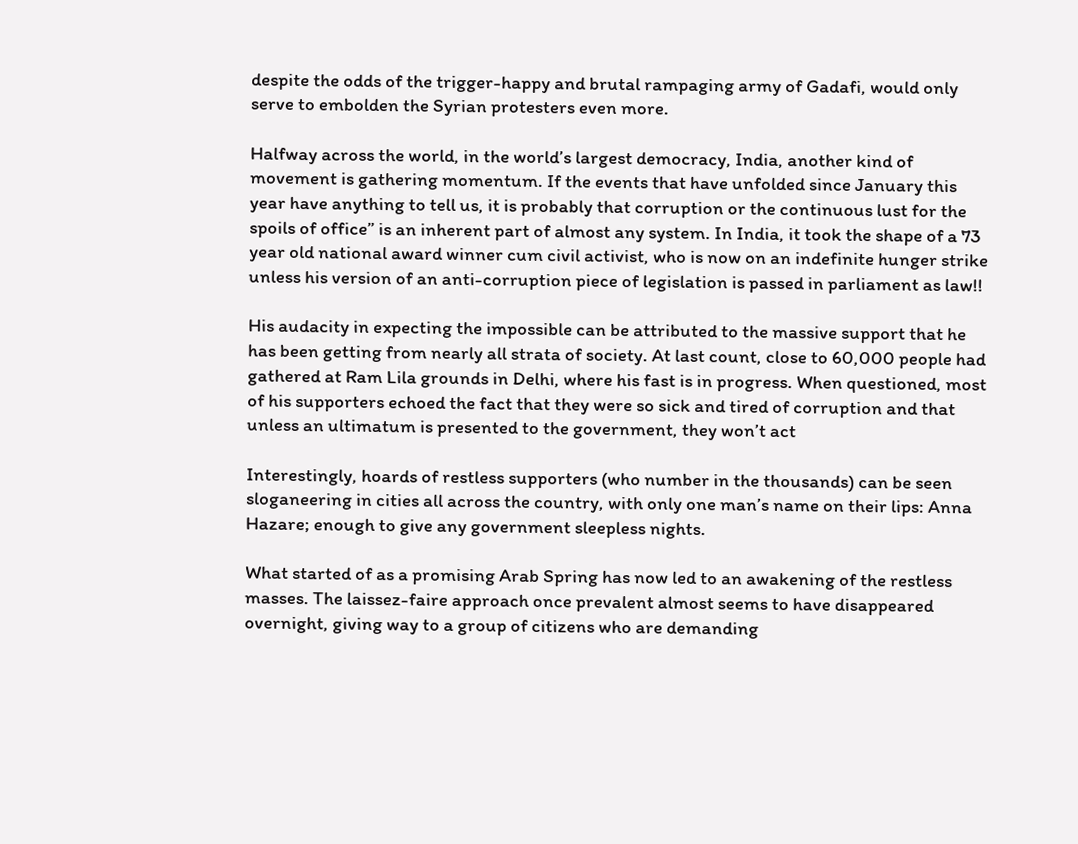despite the odds of the trigger-happy and brutal rampaging army of Gadafi, would only serve to embolden the Syrian protesters even more.

Halfway across the world, in the world’s largest democracy, India, another kind of movement is gathering momentum. If the events that have unfolded since January this year have anything to tell us, it is probably that corruption or the continuous lust for the spoils of office” is an inherent part of almost any system. In India, it took the shape of a 73 year old national award winner cum civil activist, who is now on an indefinite hunger strike unless his version of an anti-corruption piece of legislation is passed in parliament as law!!

His audacity in expecting the impossible can be attributed to the massive support that he has been getting from nearly all strata of society. At last count, close to 60,000 people had gathered at Ram Lila grounds in Delhi, where his fast is in progress. When questioned, most of his supporters echoed the fact that they were so sick and tired of corruption and that unless an ultimatum is presented to the government, they won’t act

Interestingly, hoards of restless supporters (who number in the thousands) can be seen sloganeering in cities all across the country, with only one man’s name on their lips: Anna Hazare; enough to give any government sleepless nights.

What started of as a promising Arab Spring has now led to an awakening of the restless masses. The laissez-faire approach once prevalent almost seems to have disappeared overnight, giving way to a group of citizens who are demanding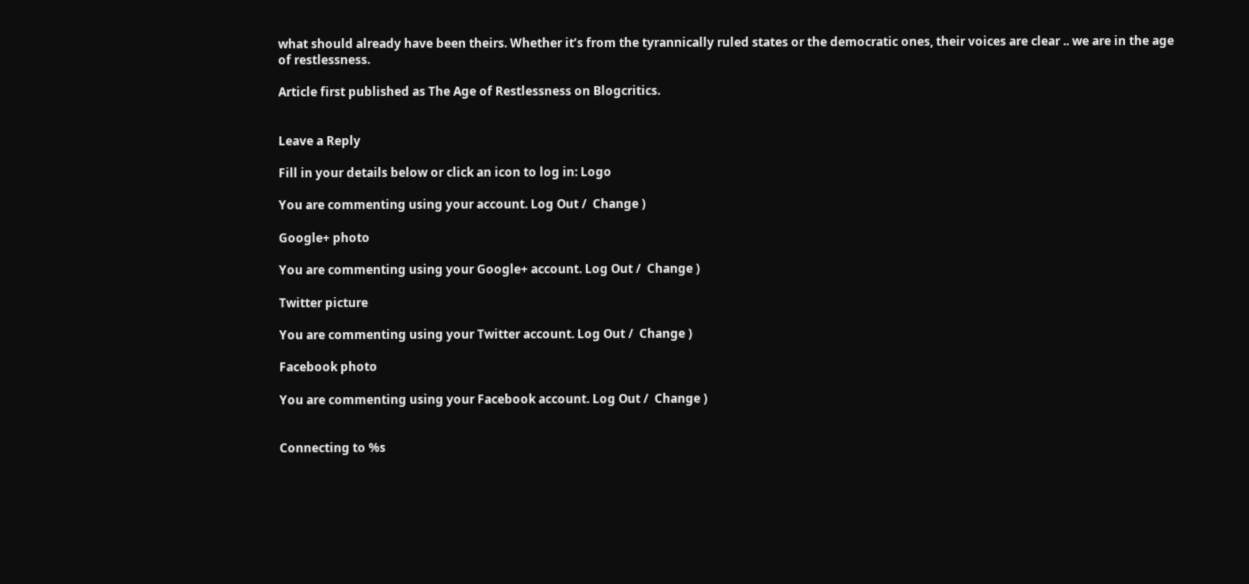what should already have been theirs. Whether it’s from the tyrannically ruled states or the democratic ones, their voices are clear .. we are in the age of restlessness.

Article first published as The Age of Restlessness on Blogcritics.


Leave a Reply

Fill in your details below or click an icon to log in: Logo

You are commenting using your account. Log Out /  Change )

Google+ photo

You are commenting using your Google+ account. Log Out /  Change )

Twitter picture

You are commenting using your Twitter account. Log Out /  Change )

Facebook photo

You are commenting using your Facebook account. Log Out /  Change )


Connecting to %s